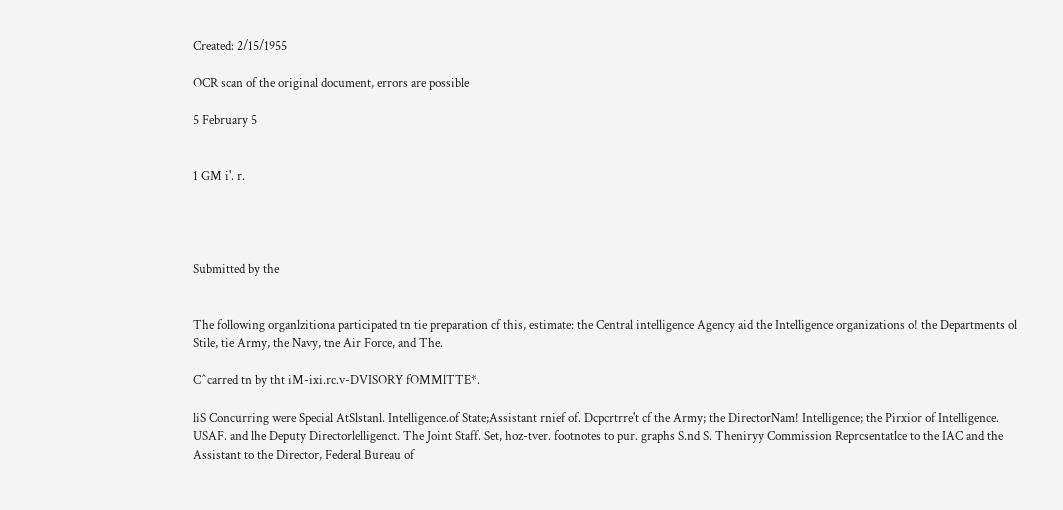Created: 2/15/1955

OCR scan of the original document, errors are possible

5 February 5


1 GM i'. r.




Submitted by the


The following organlzitiona participated tn tie preparation cf this, estimate: the Central intelligence Agency aid the Intelligence organizations o! the Departments ol Stile, tie Army, the Navy, tne Air Force, and The.

C^carred tn by tht iM-ixi.rc.v-DVISORY fOMMlTTE*.

liS Concurring were Special AtSlstanl. Intelligence.of State;Assistant rnief of. Dcpcrtrre't cf the Army; the DirectorNam! Intelligence; the Pirxior of Intelligence. USAF. and lhe Deputy Directorlelligenct. The Joint Staff. Set, hoz-tver. footnotes to pur. graphs S.nd S. Theniryy Commission Reprcsentatlce to the IAC and the Assistant to the Director, Federal Bureau of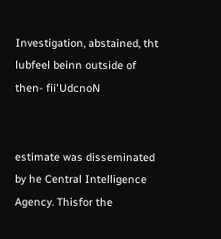Investigation, abstained, tht lubfeel beinn outside of then- fii'UdcnoN


estimate was disseminated by he Central Intelligence Agency. Thisfor the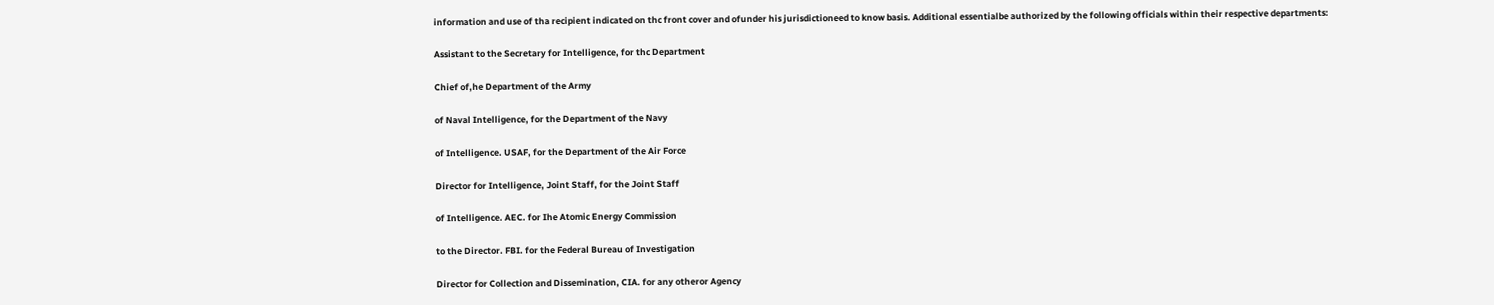information and use of tha recipient indicated on thc front cover and ofunder his jurisdictioneed to know basis. Additional essentialbe authorized by the following officials within their respective departments:

Assistant to the Secretary for Intelligence, for thc Department

Chief of,he Department of the Army

of Naval Intelligence, for the Department of the Navy

of Intelligence. USAF, for the Department of the Air Force

Director for Intelligence, Joint Staff, for the Joint Staff

of Intelligence. AEC. for Ihe Atomic Energy Commission

to the Director. FBI. for the Federal Bureau of Investigation

Director for Collection and Dissemination, CIA. for any otheror Agency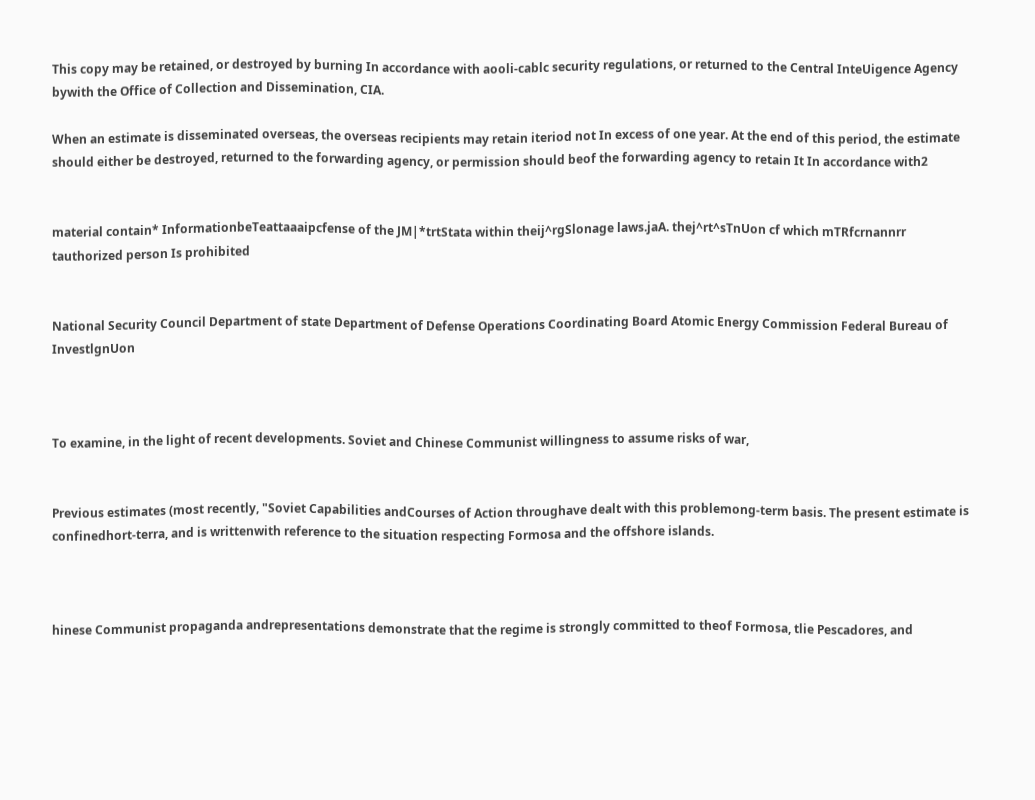This copy may be retained, or destroyed by burning In accordance with aooli-cablc security regulations, or returned to the Central InteUigence Agency bywith the Office of Collection and Dissemination, CIA.

When an estimate is disseminated overseas, the overseas recipients may retain iteriod not In excess of one year. At the end of this period, the estimate should either be destroyed, returned to the forwarding agency, or permission should beof the forwarding agency to retain It In accordance with2


material contain* InformationbeTeattaaaipcfense of the JM|*trtStata within theij^rgSlonage laws.jaA. thej^rt^sTnUon cf which mTRfcrnannrr tauthorized person Is prohibited


National Security Council Department of state Department of Defense Operations Coordinating Board Atomic Energy Commission Federal Bureau of InvestlgnUon



To examine, in the light of recent developments. Soviet and Chinese Communist willingness to assume risks of war,


Previous estimates (most recently, "Soviet Capabilities andCourses of Action throughave dealt with this problemong-term basis. The present estimate is confinedhort-terra, and is writtenwith reference to the situation respecting Formosa and the offshore islands.



hinese Communist propaganda andrepresentations demonstrate that the regime is strongly committed to theof Formosa, tlie Pescadores, and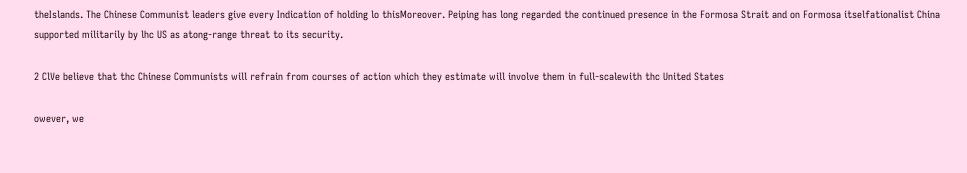theIslands. The Chinese Communist leaders give every Indication of holding lo thisMoreover. Peiping has long regarded the continued presence in the Formosa Strait and on Formosa itselfationalist China supported militarily by lhc US as atong-range threat to its security.

2 ClVe believe that thc Chinese Communists will refrain from courses of action which they estimate will involve them in full-scalewith thc United States

owever, we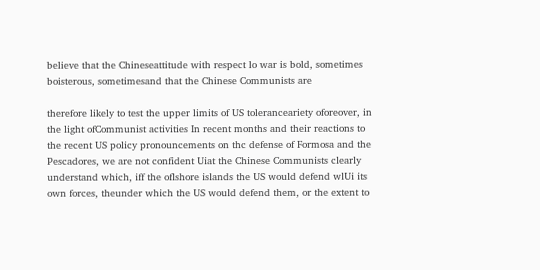believe that the Chineseattitude with respect lo war is bold, sometimes boisterous, sometimesand that the Chinese Communists are

therefore likely to test the upper limits of US toleranceariety oforeover, in the light ofCommunist activities In recent months and their reactions to the recent US policy pronouncements on thc defense of Formosa and the Pescadores, we are not confident Uiat the Chinese Communists clearly understand which, iff the oflshore islands the US would defend wlUi its own forces, theunder which the US would defend them, or the extent to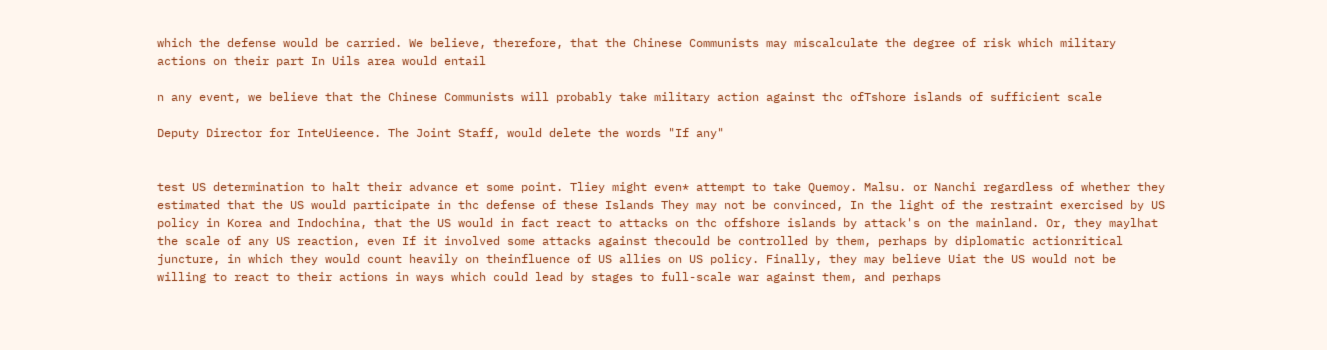which the defense would be carried. We believe, therefore, that the Chinese Communists may miscalculate the degree of risk which military actions on their part In Uils area would entail

n any event, we believe that the Chinese Communists will probably take military action against thc ofTshore islands of sufficient scale

Deputy Director for InteUieence. The Joint Staff, would delete the words "If any"


test US determination to halt their advance et some point. Tliey might even* attempt to take Quemoy. Malsu. or Nanchi regardless of whether they estimated that the US would participate in thc defense of these Islands They may not be convinced, In the light of the restraint exercised by US policy in Korea and Indochina, that the US would in fact react to attacks on thc offshore islands by attack's on the mainland. Or, they maylhat the scale of any US reaction, even If it involved some attacks against thecould be controlled by them, perhaps by diplomatic actionritical juncture, in which they would count heavily on theinfluence of US allies on US policy. Finally, they may believe Uiat the US would not be willing to react to their actions in ways which could lead by stages to full-scale war against them, and perhaps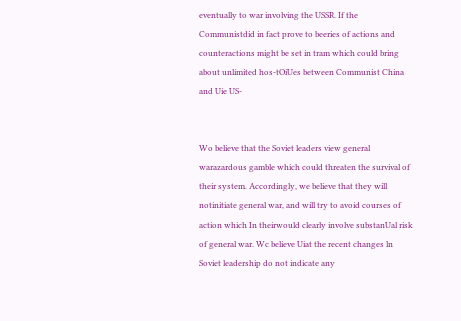eventually to war involving the USSR. If the Communistdid in fact prove to beeries of actions and counteractions might be set in tram which could bring about unlimited hos-tOiUes between Communist China and Uie US-


Wo believe that the Soviet leaders view general warazardous gamble which could threaten the survival of their system. Accordingly, we believe that they will notinitiate general war, and will try to avoid courses of action which In theirwould clearly involve substanUal risk of general war. Wc believe Uiat the recent changes ln Soviet leadership do not indicate any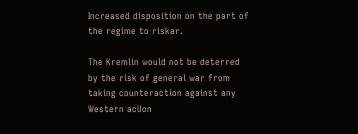Increased disposition on the part of the regime to riskar.

The Kremlin would not be deterred by the risk of general war from taking counteraction against any Western acUon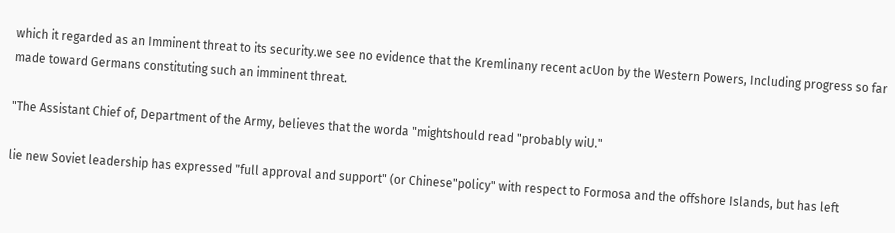which it regarded as an Imminent threat to its security.we see no evidence that the Kremlinany recent acUon by the Western Powers, Including progress so far made toward Germans constituting such an imminent threat.

"The Assistant Chief of, Department of the Army, believes that the worda "mightshould read "probably wiU."

lie new Soviet leadership has expressed "full approval and support" (or Chinese"policy" with respect to Formosa and the offshore Islands, but has left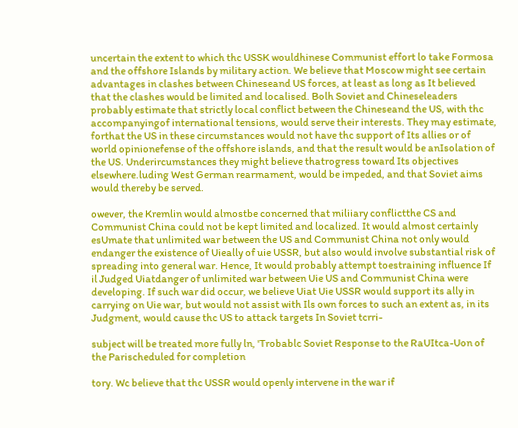uncertain the extent to which thc USSK wouldhinese Communist effort lo take Formosa and the offshore Islands by military action. We believe that Moscow might see certain advantages in clashes between Chineseand US forces, at least as long as It believed that the clashes would be limited and localised. Bolh Soviet and Chineseleaders probably estimate that strictly local conflict between the Chineseand the US, with thc accompanyingof international tensions, would serve their interests. They may estimate, forthat the US in these circumstances would not have thc support of Its allies or of world opinionefense of the offshore islands, and that the result would be anIsolation of the US. Underircumstances they might believe thatrogress toward Its objectives elsewhere.luding West German rearmament, would be impeded, and that Soviet aims would thereby be served.

owever, the Kremlin would almostbe concerned that miliiary conflictthe CS and Communist China could not be kept limited and localized. It would almost certainly esUmate that unlimited war between the US and Communist China not only would endanger the existence of Uieally of uie USSR, but also would involve substantial risk of spreading into general war. Hence, It would probably attempt toestraining influence If il Judged Uiatdanger of unlimited war between Uie US and Communist China were developing. If such war did occur, we believe Uiat Uie USSR would support its ally in carrying on Uie war, but would not assist with Ils own forces to such an extent as, in its Judgment, would cause thc US to attack targets In Soviet tcrri-

subject will be treated more fully ln, 'Trobablc Soviet Response to the RaUItca-Uon of the Parischeduled for completion

tory. Wc believe that thc USSR would openly intervene in the war if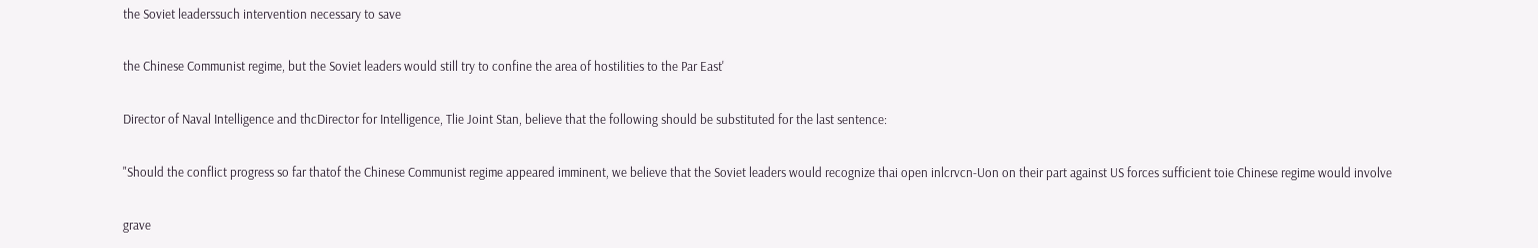the Soviet leaderssuch intervention necessary to save

the Chinese Communist regime, but the Soviet leaders would still try to confine the area of hostilities to the Par East'

Director of Naval Intelligence and thcDirector for Intelligence, Tlie Joint Stan, believe that the following should be substituted for the last sentence:

"Should the conflict progress so far thatof the Chinese Communist regime appeared imminent, we believe that the Soviet leaders would recognize thai open inlcrvcn-Uon on their part against US forces sufficient toie Chinese regime would involve

grave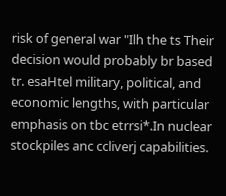risk of general war "Ilh the ts Their decision would probably br based tr. esaHtel military, political, and economic lengths, with particular emphasis on tbc etrrsi*.In nuclear stockpiles anc ccliverj capabilities.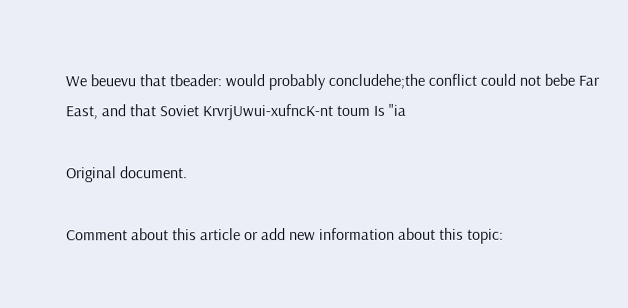We beuevu that tbeader: would probably concludehe;the conflict could not bebe Far East, and that Soviet KrvrjUwui-xufncK-nt toum Is "ia

Original document.

Comment about this article or add new information about this topic: